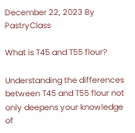December 22, 2023 By PastryClass

What is T45 and T55 flour?

Understanding the differences between T45 and T55 flour not only deepens your knowledge of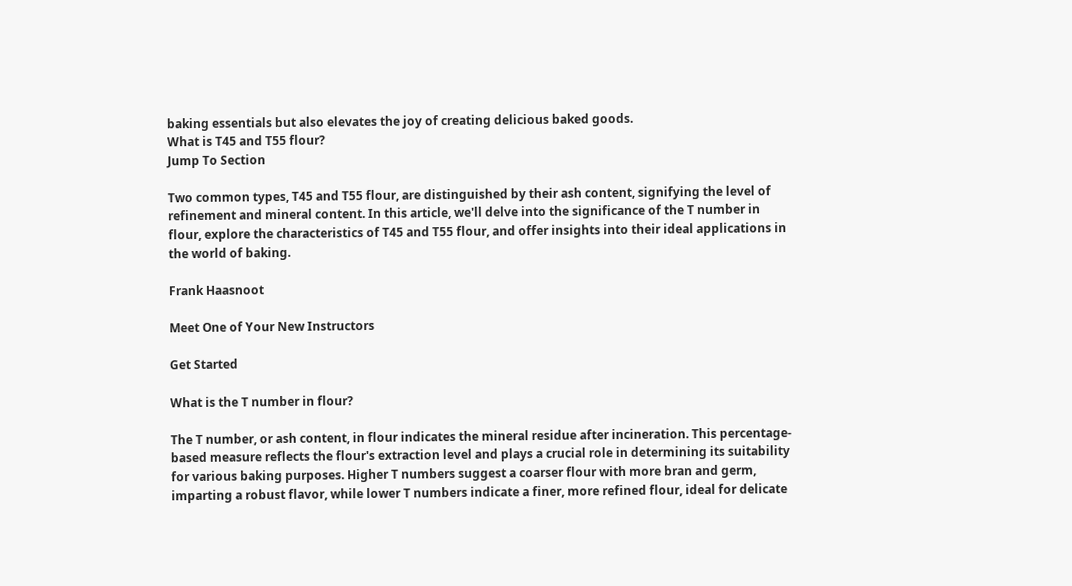baking essentials but also elevates the joy of creating delicious baked goods.
What is T45 and T55 flour?
Jump To Section

Two common types, T45 and T55 flour, are distinguished by their ash content, signifying the level of refinement and mineral content. In this article, we'll delve into the significance of the T number in flour, explore the characteristics of T45 and T55 flour, and offer insights into their ideal applications in the world of baking.

Frank Haasnoot

Meet One of Your New Instructors

Get Started

What is the T number in flour?

The T number, or ash content, in flour indicates the mineral residue after incineration. This percentage-based measure reflects the flour's extraction level and plays a crucial role in determining its suitability for various baking purposes. Higher T numbers suggest a coarser flour with more bran and germ, imparting a robust flavor, while lower T numbers indicate a finer, more refined flour, ideal for delicate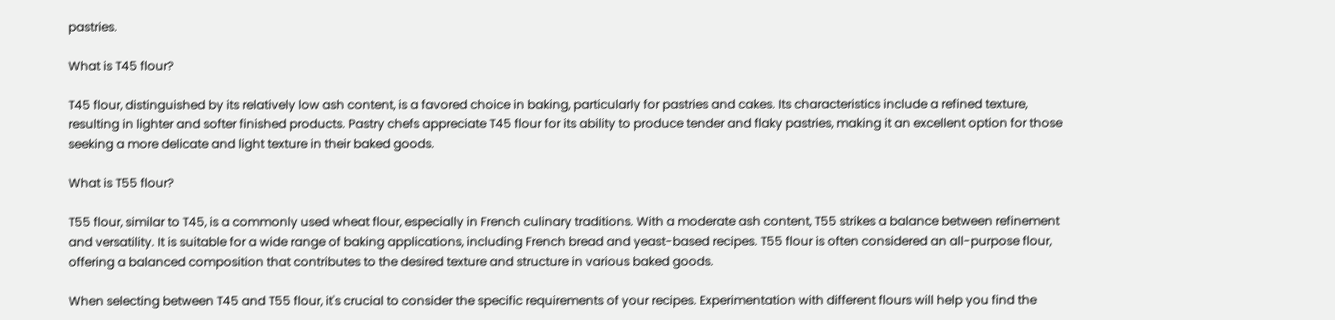pastries.

What is T45 flour?

T45 flour, distinguished by its relatively low ash content, is a favored choice in baking, particularly for pastries and cakes. Its characteristics include a refined texture, resulting in lighter and softer finished products. Pastry chefs appreciate T45 flour for its ability to produce tender and flaky pastries, making it an excellent option for those seeking a more delicate and light texture in their baked goods.

What is T55 flour?

T55 flour, similar to T45, is a commonly used wheat flour, especially in French culinary traditions. With a moderate ash content, T55 strikes a balance between refinement and versatility. It is suitable for a wide range of baking applications, including French bread and yeast-based recipes. T55 flour is often considered an all-purpose flour, offering a balanced composition that contributes to the desired texture and structure in various baked goods.

When selecting between T45 and T55 flour, it's crucial to consider the specific requirements of your recipes. Experimentation with different flours will help you find the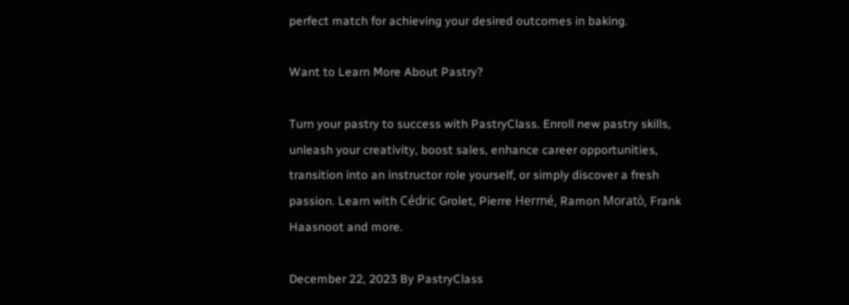perfect match for achieving your desired outcomes in baking.

Want to Learn More About Pastry?

Turn your pastry to success with PastryClass. Enroll new pastry skills, unleash your creativity, boost sales, enhance career opportunities, transition into an instructor role yourself, or simply discover a fresh passion. Learn with Cédric Grolet, Pierre Hermé, Ramon Moratò, Frank Haasnoot and more.

December 22, 2023 By PastryClass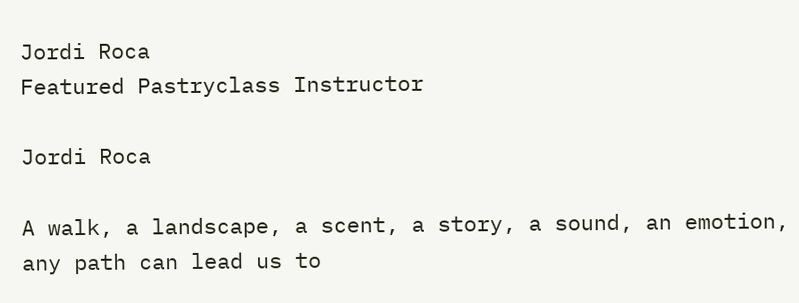Jordi Roca
Featured Pastryclass Instructor

Jordi Roca

A walk, a landscape, a scent, a story, a sound, an emotion, any path can lead us to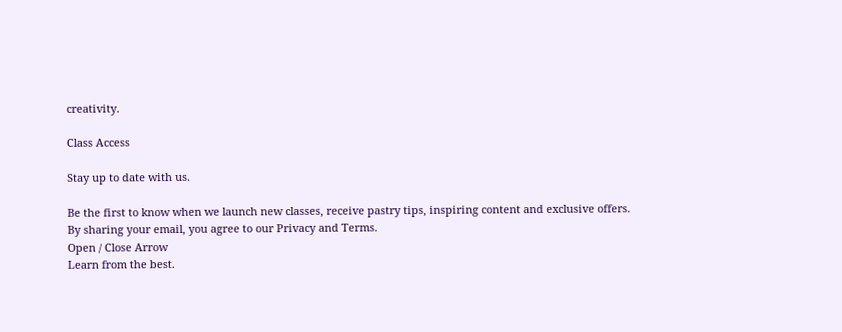creativity.

Class Access

Stay up to date with us.

Be the first to know when we launch new classes, receive pastry tips, inspiring content and exclusive offers.
By sharing your email, you agree to our Privacy and Terms.
Open / Close Arrow
Learn from the best.